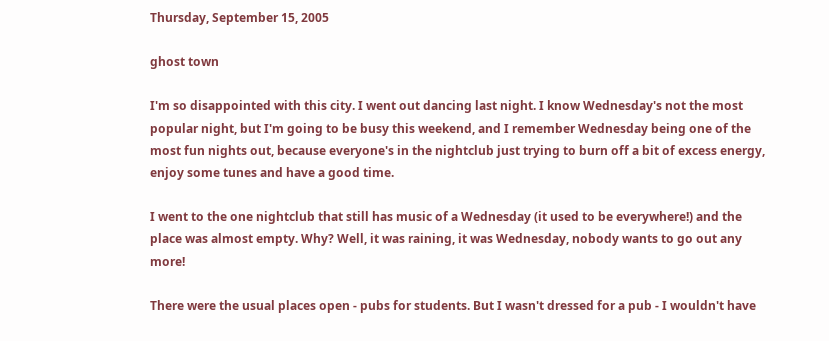Thursday, September 15, 2005

ghost town

I'm so disappointed with this city. I went out dancing last night. I know Wednesday's not the most popular night, but I'm going to be busy this weekend, and I remember Wednesday being one of the most fun nights out, because everyone's in the nightclub just trying to burn off a bit of excess energy, enjoy some tunes and have a good time.

I went to the one nightclub that still has music of a Wednesday (it used to be everywhere!) and the place was almost empty. Why? Well, it was raining, it was Wednesday, nobody wants to go out any more!

There were the usual places open - pubs for students. But I wasn't dressed for a pub - I wouldn't have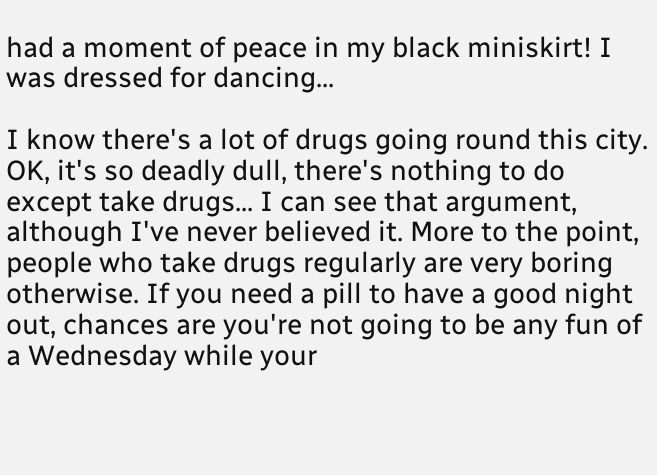had a moment of peace in my black miniskirt! I was dressed for dancing...

I know there's a lot of drugs going round this city. OK, it's so deadly dull, there's nothing to do except take drugs... I can see that argument, although I've never believed it. More to the point, people who take drugs regularly are very boring otherwise. If you need a pill to have a good night out, chances are you're not going to be any fun of a Wednesday while your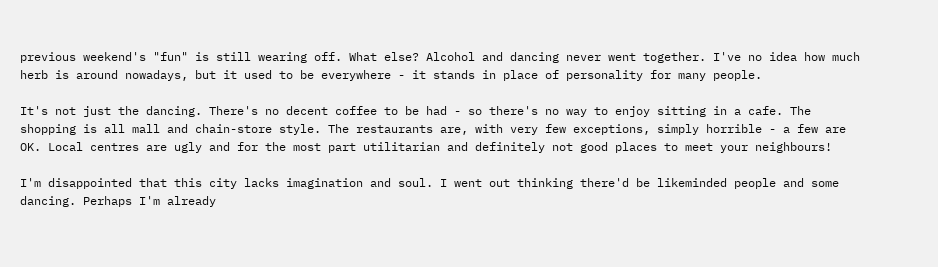previous weekend's "fun" is still wearing off. What else? Alcohol and dancing never went together. I've no idea how much herb is around nowadays, but it used to be everywhere - it stands in place of personality for many people.

It's not just the dancing. There's no decent coffee to be had - so there's no way to enjoy sitting in a cafe. The shopping is all mall and chain-store style. The restaurants are, with very few exceptions, simply horrible - a few are OK. Local centres are ugly and for the most part utilitarian and definitely not good places to meet your neighbours!

I'm disappointed that this city lacks imagination and soul. I went out thinking there'd be likeminded people and some dancing. Perhaps I'm already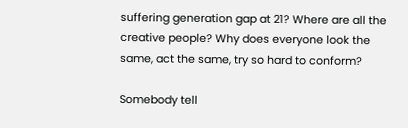suffering generation gap at 21? Where are all the creative people? Why does everyone look the same, act the same, try so hard to conform?

Somebody tell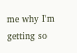me why I'm getting so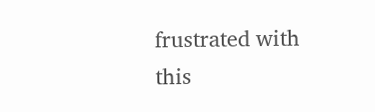frustrated with this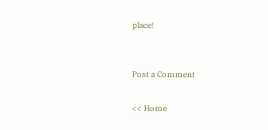place!


Post a Comment

<< Home